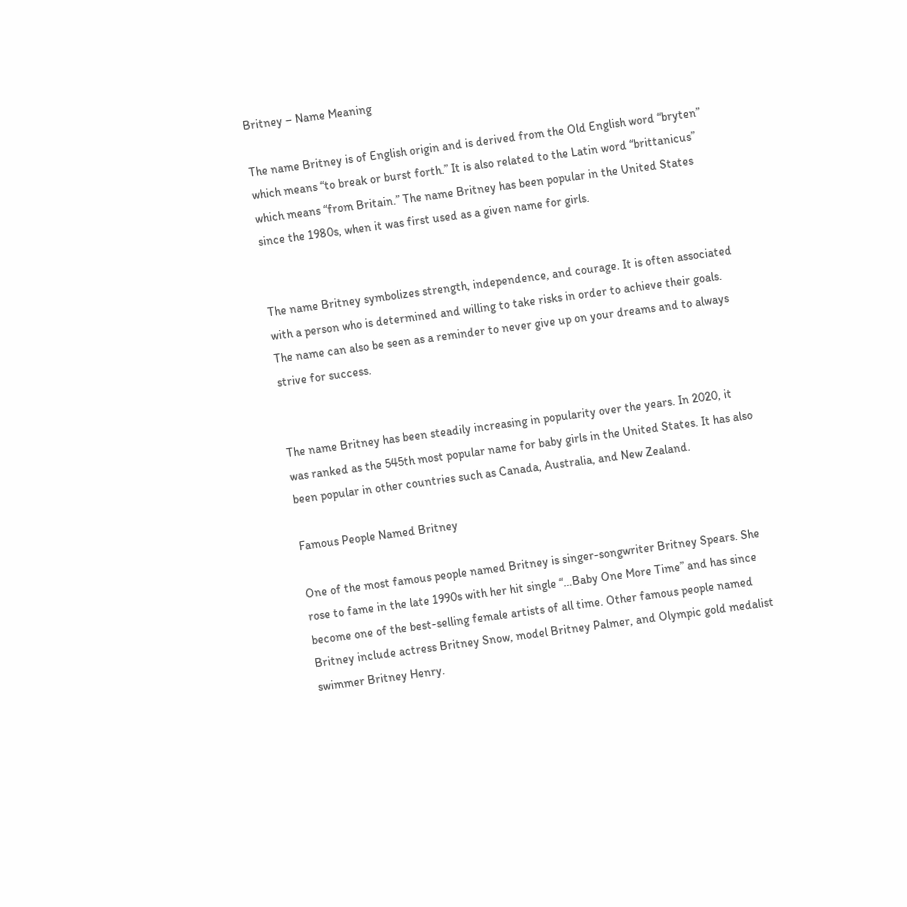Britney – Name Meaning

The name Britney is of English origin and is derived from the Old English word “bryten” which means “to break or burst forth.” It is also related to the Latin word “brittanicus” which means “from Britain.” The name Britney has been popular in the United States since the 1980s, when it was first used as a given name for girls.


The name Britney symbolizes strength, independence, and courage. It is often associated with a person who is determined and willing to take risks in order to achieve their goals. The name can also be seen as a reminder to never give up on your dreams and to always strive for success.


The name Britney has been steadily increasing in popularity over the years. In 2020, it was ranked as the 545th most popular name for baby girls in the United States. It has also been popular in other countries such as Canada, Australia, and New Zealand.

Famous People Named Britney

One of the most famous people named Britney is singer-songwriter Britney Spears. She rose to fame in the late 1990s with her hit single “…Baby One More Time” and has since become one of the best-selling female artists of all time. Other famous people named Britney include actress Britney Snow, model Britney Palmer, and Olympic gold medalist swimmer Britney Henry.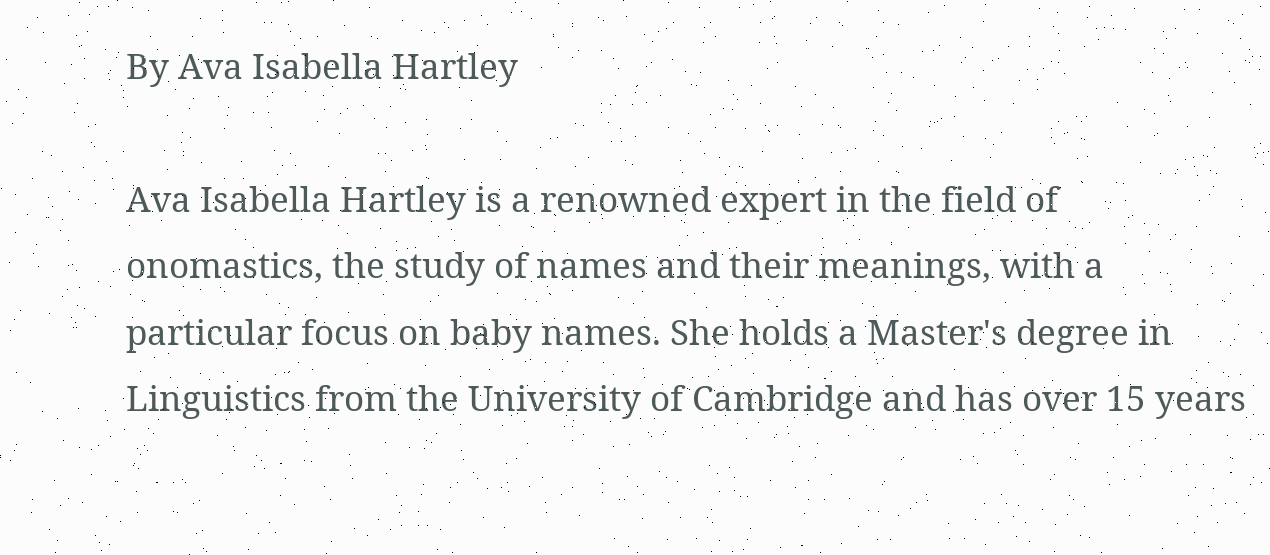By Ava Isabella Hartley

Ava Isabella Hartley is a renowned expert in the field of onomastics, the study of names and their meanings, with a particular focus on baby names. She holds a Master's degree in Linguistics from the University of Cambridge and has over 15 years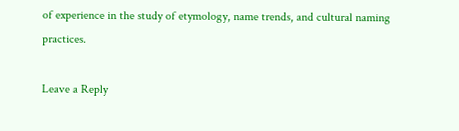of experience in the study of etymology, name trends, and cultural naming practices.

Leave a Reply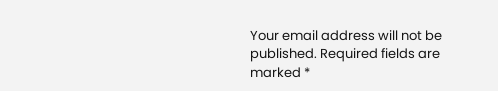Your email address will not be published. Required fields are marked *